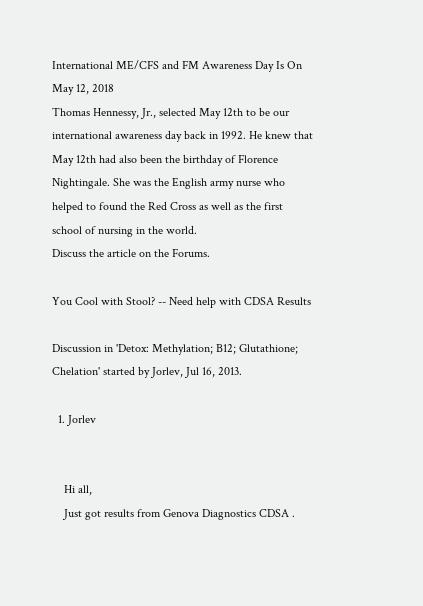International ME/CFS and FM Awareness Day Is On May 12, 2018
Thomas Hennessy, Jr., selected May 12th to be our international awareness day back in 1992. He knew that May 12th had also been the birthday of Florence Nightingale. She was the English army nurse who helped to found the Red Cross as well as the first school of nursing in the world.
Discuss the article on the Forums.

You Cool with Stool? -- Need help with CDSA Results

Discussion in 'Detox: Methylation; B12; Glutathione; Chelation' started by Jorlev, Jul 16, 2013.

  1. Jorlev


    Hi all,
    Just got results from Genova Diagnostics CDSA .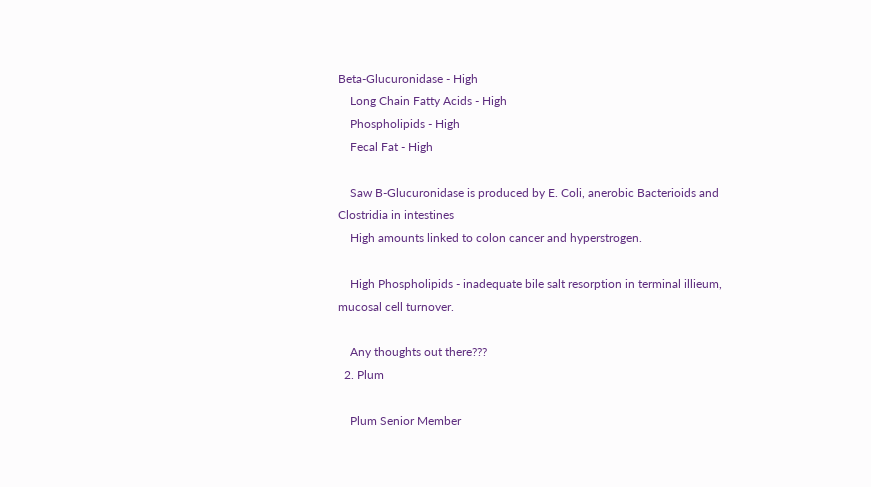Beta-Glucuronidase - High
    Long Chain Fatty Acids - High
    Phospholipids - High
    Fecal Fat - High

    Saw B-Glucuronidase is produced by E. Coli, anerobic Bacterioids and Clostridia in intestines
    High amounts linked to colon cancer and hyperstrogen.

    High Phospholipids - inadequate bile salt resorption in terminal illieum, mucosal cell turnover.

    Any thoughts out there???
  2. Plum

    Plum Senior Member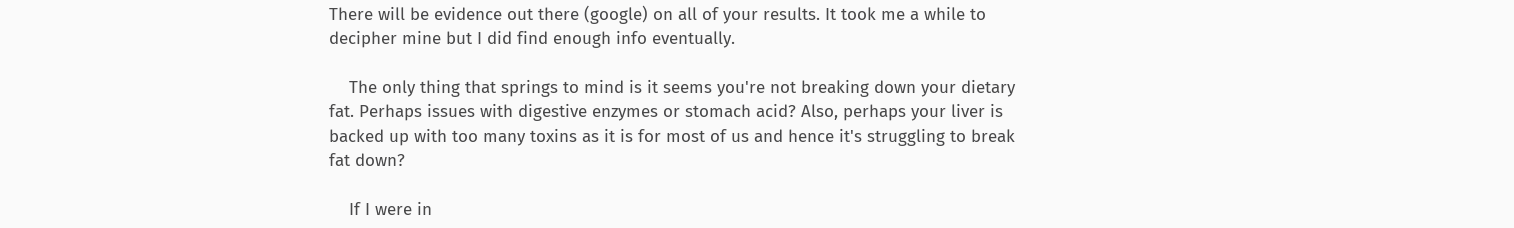There will be evidence out there (google) on all of your results. It took me a while to decipher mine but I did find enough info eventually.

    The only thing that springs to mind is it seems you're not breaking down your dietary fat. Perhaps issues with digestive enzymes or stomach acid? Also, perhaps your liver is backed up with too many toxins as it is for most of us and hence it's struggling to break fat down?

    If I were in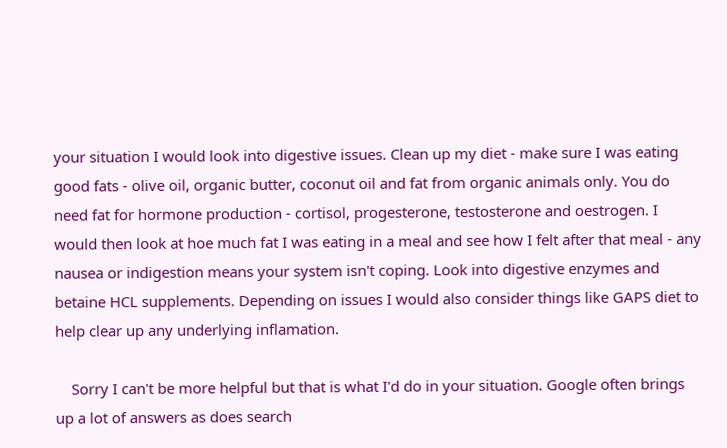your situation I would look into digestive issues. Clean up my diet - make sure I was eating good fats - olive oil, organic butter, coconut oil and fat from organic animals only. You do need fat for hormone production - cortisol, progesterone, testosterone and oestrogen. I would then look at hoe much fat I was eating in a meal and see how I felt after that meal - any nausea or indigestion means your system isn't coping. Look into digestive enzymes and betaine HCL supplements. Depending on issues I would also consider things like GAPS diet to help clear up any underlying inflamation.

    Sorry I can't be more helpful but that is what I'd do in your situation. Google often brings up a lot of answers as does search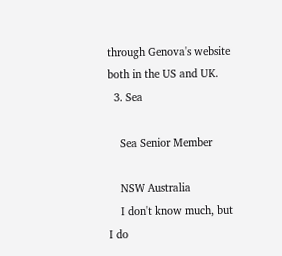through Genova's website both in the US and UK.
  3. Sea

    Sea Senior Member

    NSW Australia
    I don't know much, but I do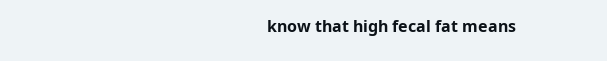know that high fecal fat means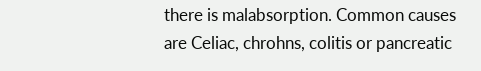there is malabsorption. Common causes are Celiac, chrohns, colitis or pancreatic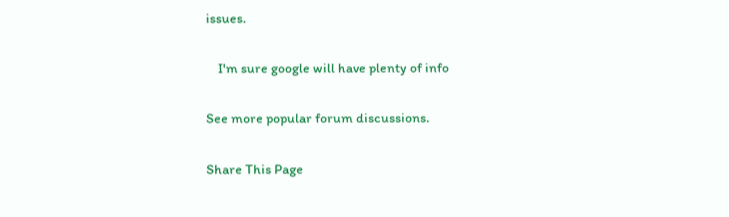issues.

    I'm sure google will have plenty of info

See more popular forum discussions.

Share This Page